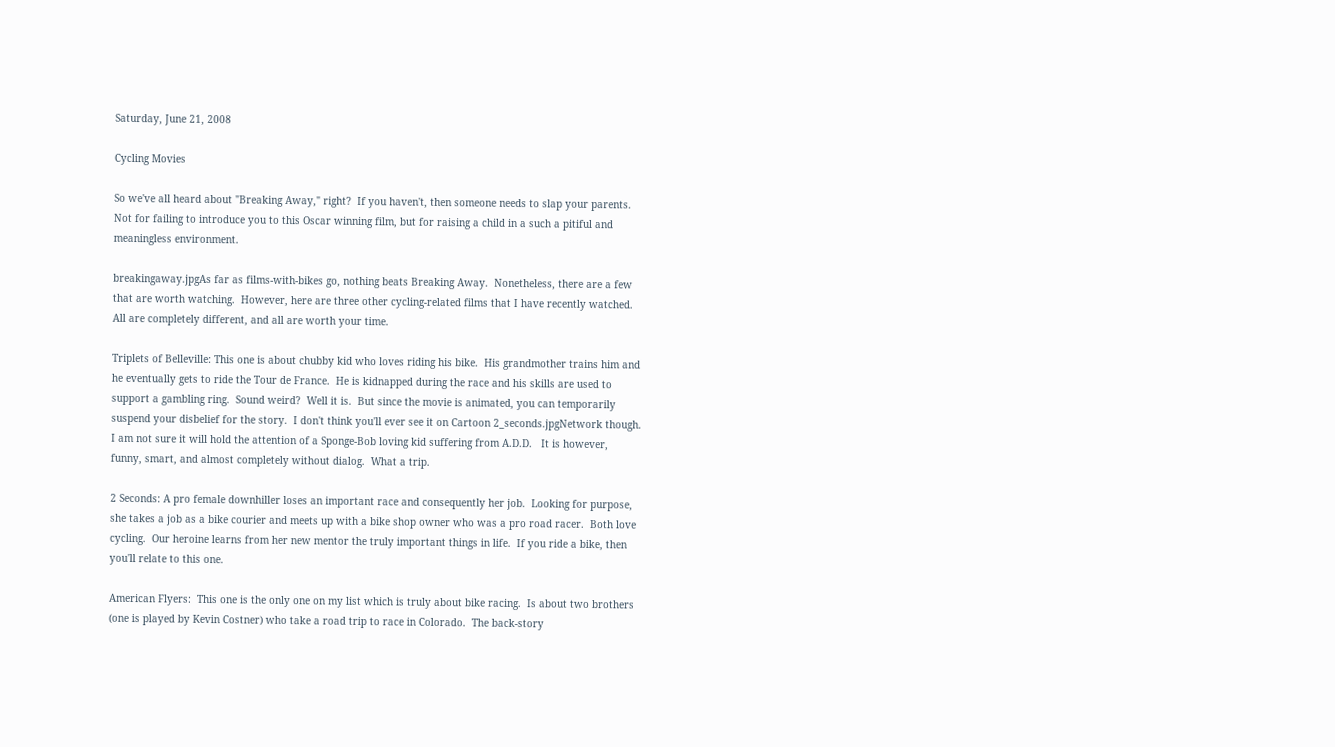Saturday, June 21, 2008

Cycling Movies

So we've all heard about "Breaking Away," right?  If you haven't, then someone needs to slap your parents.  Not for failing to introduce you to this Oscar winning film, but for raising a child in a such a pitiful and meaningless environment.

breakingaway.jpgAs far as films-with-bikes go, nothing beats Breaking Away.  Nonetheless, there are a few that are worth watching.  However, here are three other cycling-related films that I have recently watched.  All are completely different, and all are worth your time.

Triplets of Belleville: This one is about chubby kid who loves riding his bike.  His grandmother trains him and he eventually gets to ride the Tour de France.  He is kidnapped during the race and his skills are used to support a gambling ring.  Sound weird?  Well it is.  But since the movie is animated, you can temporarily suspend your disbelief for the story.  I don't think you'll ever see it on Cartoon 2_seconds.jpgNetwork though.  I am not sure it will hold the attention of a Sponge-Bob loving kid suffering from A.D.D.   It is however, funny, smart, and almost completely without dialog.  What a trip.

2 Seconds: A pro female downhiller loses an important race and consequently her job.  Looking for purpose, she takes a job as a bike courier and meets up with a bike shop owner who was a pro road racer.  Both love cycling.  Our heroine learns from her new mentor the truly important things in life.  If you ride a bike, then you'll relate to this one.

American Flyers:  This one is the only one on my list which is truly about bike racing.  Is about two brothers (one is played by Kevin Costner) who take a road trip to race in Colorado.  The back-story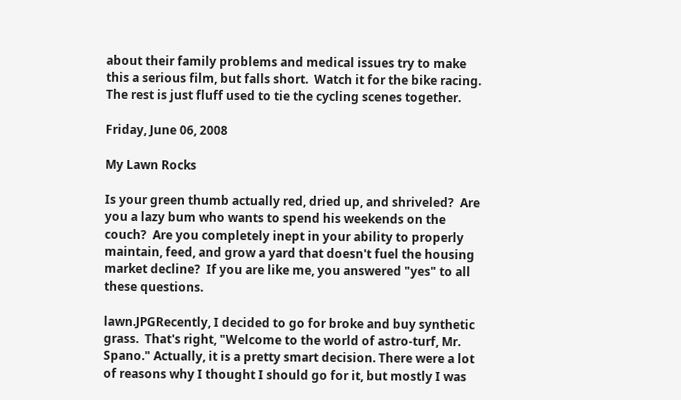about their family problems and medical issues try to make this a serious film, but falls short.  Watch it for the bike racing.  The rest is just fluff used to tie the cycling scenes together.

Friday, June 06, 2008

My Lawn Rocks

Is your green thumb actually red, dried up, and shriveled?  Are you a lazy bum who wants to spend his weekends on the couch?  Are you completely inept in your ability to properly maintain, feed, and grow a yard that doesn't fuel the housing market decline?  If you are like me, you answered "yes" to all these questions.

lawn.JPGRecently, I decided to go for broke and buy synthetic grass.  That's right, "Welcome to the world of astro-turf, Mr. Spano." Actually, it is a pretty smart decision. There were a lot of reasons why I thought I should go for it, but mostly I was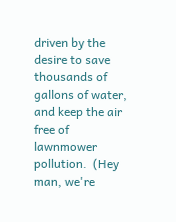driven by the desire to save thousands of gallons of water, and keep the air free of lawnmower pollution.  (Hey man, we're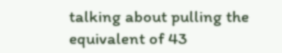talking about pulling the equivalent of 43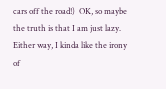cars off the road!)  OK, so maybe the truth is that I am just lazy.  Either way, I kinda like the irony of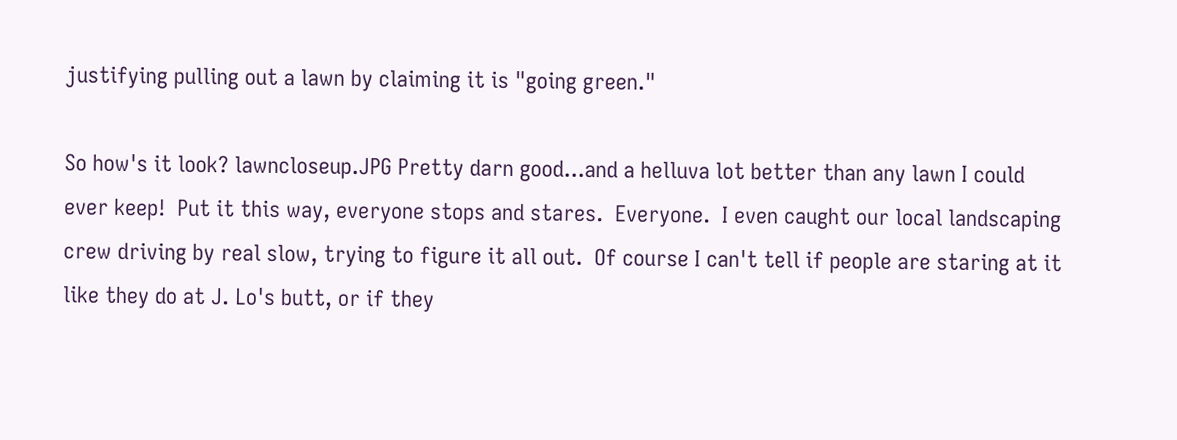justifying pulling out a lawn by claiming it is "going green."

So how's it look? lawncloseup.JPG Pretty darn good...and a helluva lot better than any lawn I could ever keep!  Put it this way, everyone stops and stares.  Everyone.  I even caught our local landscaping crew driving by real slow, trying to figure it all out.  Of course I can't tell if people are staring at it like they do at J. Lo's butt, or if they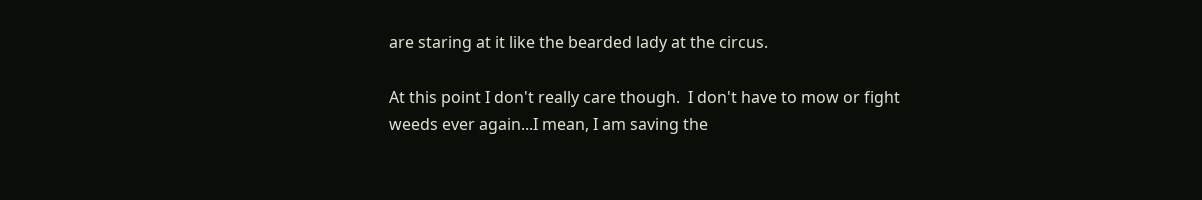are staring at it like the bearded lady at the circus.

At this point I don't really care though.  I don't have to mow or fight weeds ever again...I mean, I am saving the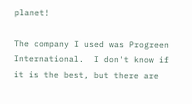planet!

The company I used was Progreen International.  I don't know if it is the best, but there are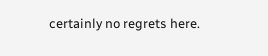certainly no regrets here.